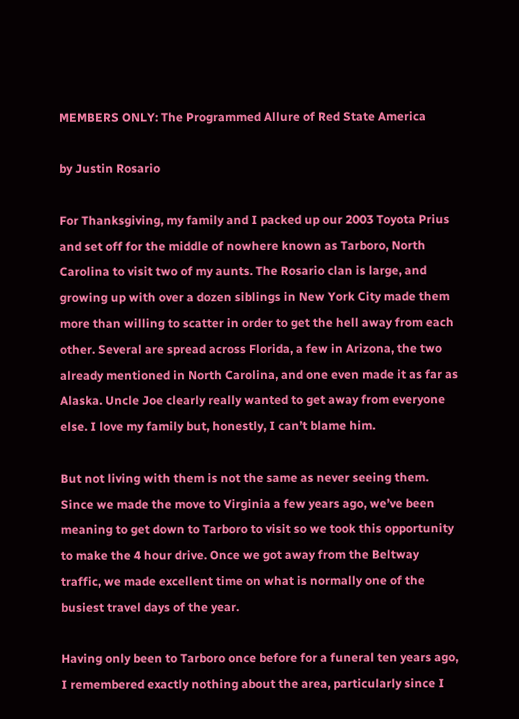MEMBERS ONLY: The Programmed Allure of Red State America

by Justin Rosario

For Thanksgiving, my family and I packed up our 2003 Toyota Prius and set off for the middle of nowhere known as Tarboro, North Carolina to visit two of my aunts. The Rosario clan is large, and growing up with over a dozen siblings in New York City made them more than willing to scatter in order to get the hell away from each other. Several are spread across Florida, a few in Arizona, the two already mentioned in North Carolina, and one even made it as far as Alaska. Uncle Joe clearly really wanted to get away from everyone else. I love my family but, honestly, I can’t blame him.

But not living with them is not the same as never seeing them. Since we made the move to Virginia a few years ago, we’ve been meaning to get down to Tarboro to visit so we took this opportunity to make the 4 hour drive. Once we got away from the Beltway traffic, we made excellent time on what is normally one of the busiest travel days of the year.

Having only been to Tarboro once before for a funeral ten years ago, I remembered exactly nothing about the area, particularly since I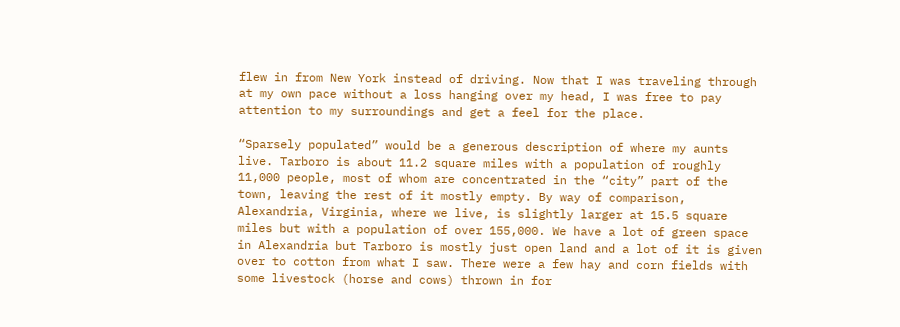flew in from New York instead of driving. Now that I was traveling through at my own pace without a loss hanging over my head, I was free to pay attention to my surroundings and get a feel for the place.

“Sparsely populated” would be a generous description of where my aunts live. Tarboro is about 11.2 square miles with a population of roughly 11,000 people, most of whom are concentrated in the “city” part of the town, leaving the rest of it mostly empty. By way of comparison, Alexandria, Virginia, where we live, is slightly larger at 15.5 square miles but with a population of over 155,000. We have a lot of green space in Alexandria but Tarboro is mostly just open land and a lot of it is given over to cotton from what I saw. There were a few hay and corn fields with some livestock (horse and cows) thrown in for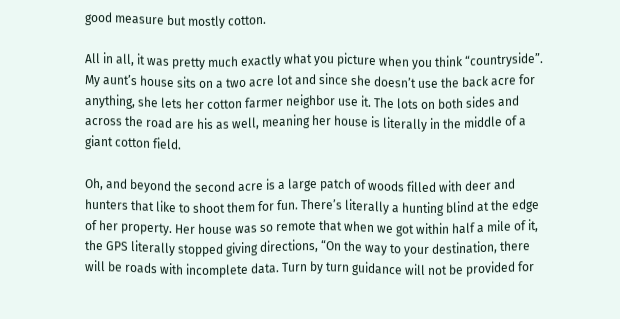good measure but mostly cotton.

All in all, it was pretty much exactly what you picture when you think “countryside”. My aunt’s house sits on a two acre lot and since she doesn’t use the back acre for anything, she lets her cotton farmer neighbor use it. The lots on both sides and across the road are his as well, meaning her house is literally in the middle of a giant cotton field.

Oh, and beyond the second acre is a large patch of woods filled with deer and hunters that like to shoot them for fun. There’s literally a hunting blind at the edge of her property. Her house was so remote that when we got within half a mile of it, the GPS literally stopped giving directions, “On the way to your destination, there will be roads with incomplete data. Turn by turn guidance will not be provided for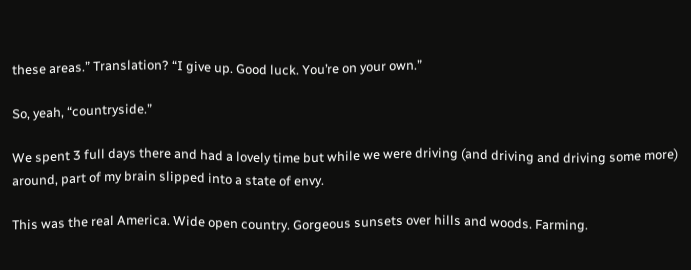these areas.” Translation? “I give up. Good luck. You’re on your own.”

So, yeah, “countryside.”

We spent 3 full days there and had a lovely time but while we were driving (and driving and driving some more) around, part of my brain slipped into a state of envy.

This was the real America. Wide open country. Gorgeous sunsets over hills and woods. Farming.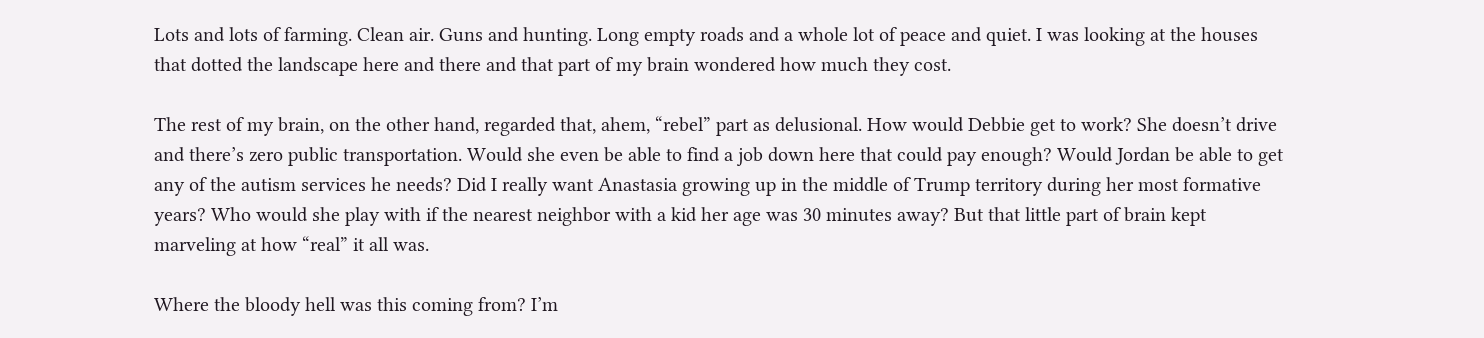Lots and lots of farming. Clean air. Guns and hunting. Long empty roads and a whole lot of peace and quiet. I was looking at the houses that dotted the landscape here and there and that part of my brain wondered how much they cost.

The rest of my brain, on the other hand, regarded that, ahem, “rebel” part as delusional. How would Debbie get to work? She doesn’t drive and there’s zero public transportation. Would she even be able to find a job down here that could pay enough? Would Jordan be able to get any of the autism services he needs? Did I really want Anastasia growing up in the middle of Trump territory during her most formative years? Who would she play with if the nearest neighbor with a kid her age was 30 minutes away? But that little part of brain kept marveling at how “real” it all was.

Where the bloody hell was this coming from? I’m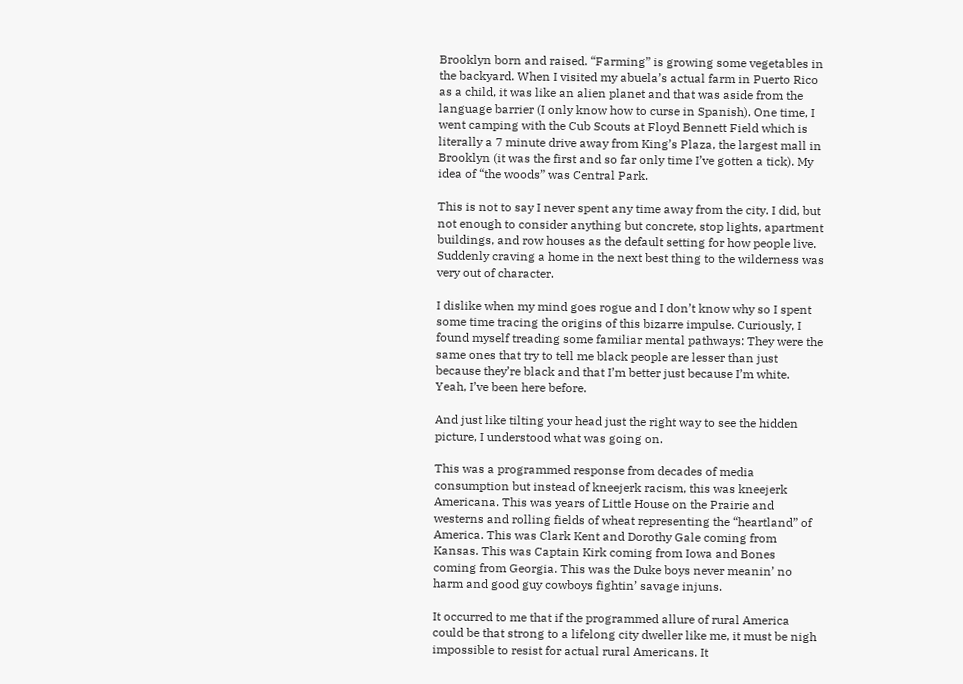Brooklyn born and raised. “Farming” is growing some vegetables in the backyard. When I visited my abuela’s actual farm in Puerto Rico as a child, it was like an alien planet and that was aside from the language barrier (I only know how to curse in Spanish). One time, I went camping with the Cub Scouts at Floyd Bennett Field which is literally a 7 minute drive away from King’s Plaza, the largest mall in Brooklyn (it was the first and so far only time I’ve gotten a tick). My idea of “the woods” was Central Park.

This is not to say I never spent any time away from the city. I did, but not enough to consider anything but concrete, stop lights, apartment buildings, and row houses as the default setting for how people live. Suddenly craving a home in the next best thing to the wilderness was very out of character.

I dislike when my mind goes rogue and I don’t know why so I spent some time tracing the origins of this bizarre impulse. Curiously, I found myself treading some familiar mental pathways: They were the same ones that try to tell me black people are lesser than just because they’re black and that I’m better just because I’m white. Yeah, I’ve been here before.

And just like tilting your head just the right way to see the hidden picture, I understood what was going on.

This was a programmed response from decades of media consumption but instead of kneejerk racism, this was kneejerk Americana. This was years of Little House on the Prairie and westerns and rolling fields of wheat representing the “heartland” of America. This was Clark Kent and Dorothy Gale coming from Kansas. This was Captain Kirk coming from Iowa and Bones coming from Georgia. This was the Duke boys never meanin’ no harm and good guy cowboys fightin’ savage injuns.

It occurred to me that if the programmed allure of rural America could be that strong to a lifelong city dweller like me, it must be nigh impossible to resist for actual rural Americans. It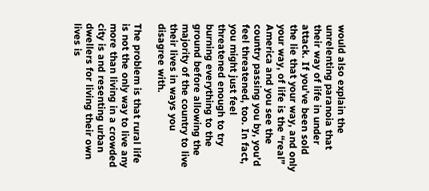would also explain the unrelenting paranoia that their way of life in under attack. If you’ve been sold the lie that your way, and only your way, of life is the “real” America and you see the country passing you by, you’d feel threatened, too. In fact, you might just feel threatened enough to try burning everything to the ground before allowing the majority of the country to live their lives in ways you disagree with.

The problem is that rural life is not the only way to live any more than living in a crowded city is and resenting urban dwellers for living their own lives is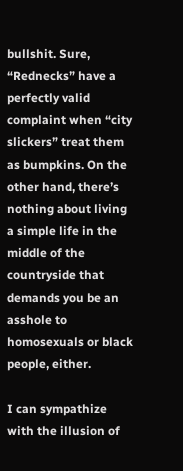bullshit. Sure, “Rednecks” have a perfectly valid complaint when “city slickers” treat them as bumpkins. On the other hand, there’s nothing about living a simple life in the middle of the countryside that demands you be an asshole to homosexuals or black people, either.

I can sympathize with the illusion of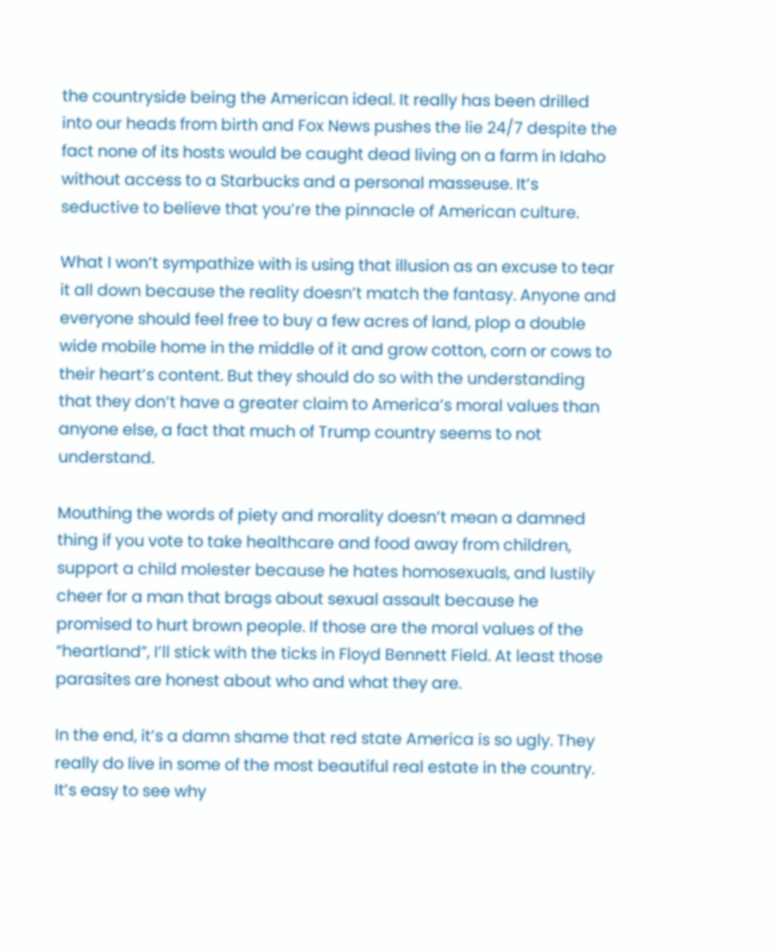the countryside being the American ideal. It really has been drilled into our heads from birth and Fox News pushes the lie 24/7 despite the fact none of its hosts would be caught dead living on a farm in Idaho without access to a Starbucks and a personal masseuse. It’s seductive to believe that you’re the pinnacle of American culture.

What I won’t sympathize with is using that illusion as an excuse to tear it all down because the reality doesn’t match the fantasy. Anyone and everyone should feel free to buy a few acres of land, plop a double wide mobile home in the middle of it and grow cotton, corn or cows to their heart’s content. But they should do so with the understanding that they don’t have a greater claim to America’s moral values than anyone else, a fact that much of Trump country seems to not understand.

Mouthing the words of piety and morality doesn’t mean a damned thing if you vote to take healthcare and food away from children, support a child molester because he hates homosexuals, and lustily cheer for a man that brags about sexual assault because he promised to hurt brown people. If those are the moral values of the “heartland”, I’ll stick with the ticks in Floyd Bennett Field. At least those parasites are honest about who and what they are.

In the end, it’s a damn shame that red state America is so ugly. They really do live in some of the most beautiful real estate in the country. It’s easy to see why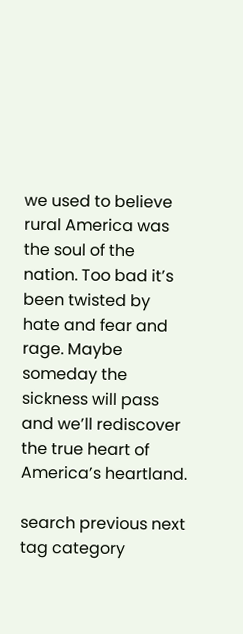we used to believe rural America was the soul of the nation. Too bad it’s been twisted by hate and fear and rage. Maybe someday the sickness will pass and we’ll rediscover the true heart of America’s heartland.

search previous next tag category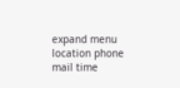expand menu location phone mail time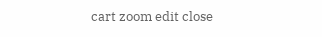cart zoom edit close